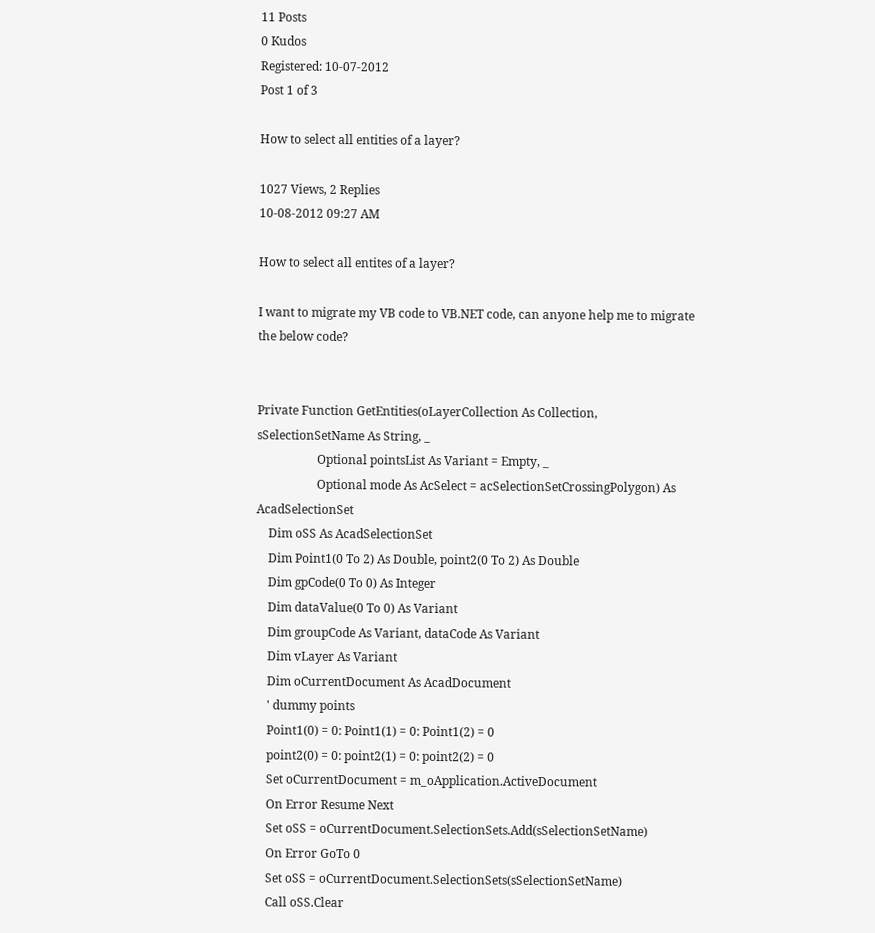11 Posts
0 Kudos
Registered: 10-07-2012
Post 1 of 3

How to select all entities of a layer?

1027 Views, 2 Replies
10-08-2012 09:27 AM

How to select all entites of a layer?

I want to migrate my VB code to VB.NET code, can anyone help me to migrate the below code?


Private Function GetEntities(oLayerCollection As Collection, sSelectionSetName As String, _
                    Optional pointsList As Variant = Empty, _
                    Optional mode As AcSelect = acSelectionSetCrossingPolygon) As AcadSelectionSet
    Dim oSS As AcadSelectionSet
    Dim Point1(0 To 2) As Double, point2(0 To 2) As Double
    Dim gpCode(0 To 0) As Integer
    Dim dataValue(0 To 0) As Variant
    Dim groupCode As Variant, dataCode As Variant
    Dim vLayer As Variant
    Dim oCurrentDocument As AcadDocument
    ' dummy points
    Point1(0) = 0: Point1(1) = 0: Point1(2) = 0
    point2(0) = 0: point2(1) = 0: point2(2) = 0
    Set oCurrentDocument = m_oApplication.ActiveDocument
    On Error Resume Next
    Set oSS = oCurrentDocument.SelectionSets.Add(sSelectionSetName)
    On Error GoTo 0
    Set oSS = oCurrentDocument.SelectionSets(sSelectionSetName)
    Call oSS.Clear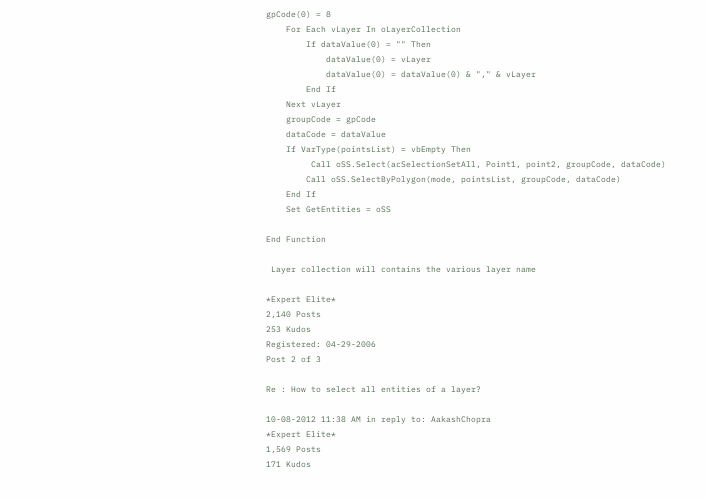gpCode(0) = 8
    For Each vLayer In oLayerCollection
        If dataValue(0) = "" Then
            dataValue(0) = vLayer
            dataValue(0) = dataValue(0) & "," & vLayer
        End If
    Next vLayer
    groupCode = gpCode
    dataCode = dataValue
    If VarType(pointsList) = vbEmpty Then
         Call oSS.Select(acSelectionSetAll, Point1, point2, groupCode, dataCode)
        Call oSS.SelectByPolygon(mode, pointsList, groupCode, dataCode)
    End If
    Set GetEntities = oSS

End Function

 Layer collection will contains the various layer name

*Expert Elite*
2,140 Posts
253 Kudos
Registered: 04-29-2006
Post 2 of 3

Re : How to select all entities of a layer?

10-08-2012 11:38 AM in reply to: AakashChopra
*Expert Elite*
1,569 Posts
171 Kudos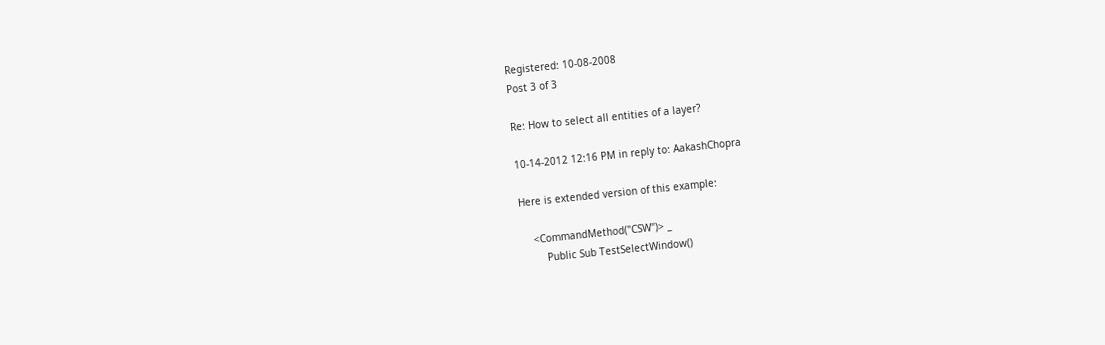Registered: 10-08-2008
Post 3 of 3

Re: How to select all entities of a layer?

10-14-2012 12:16 PM in reply to: AakashChopra

Here is extended version of this example:

    <CommandMethod("CSW")> _
        Public Sub TestSelectWindow()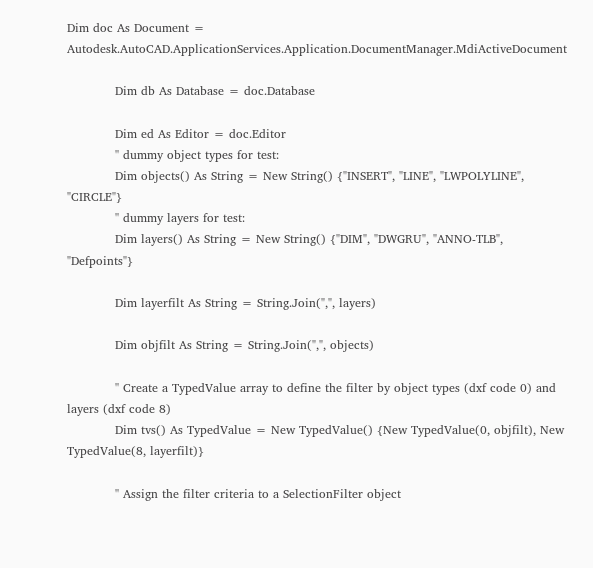Dim doc As Document = Autodesk.AutoCAD.ApplicationServices.Application.DocumentManager.MdiActiveDocument

            Dim db As Database = doc.Database

            Dim ed As Editor = doc.Editor
            '' dummy object types for test:
            Dim objects() As String = New String() {"INSERT", "LINE", "LWPOLYLINE", "CIRCLE"}
            '' dummy layers for test:
            Dim layers() As String = New String() {"DIM", "DWGRU", "ANNO-TLB", "Defpoints"}

            Dim layerfilt As String = String.Join(",", layers)

            Dim objfilt As String = String.Join(",", objects)

            '' Create a TypedValue array to define the filter by object types (dxf code 0) and layers (dxf code 8)
            Dim tvs() As TypedValue = New TypedValue() {New TypedValue(0, objfilt), New TypedValue(8, layerfilt)}

            '' Assign the filter criteria to a SelectionFilter object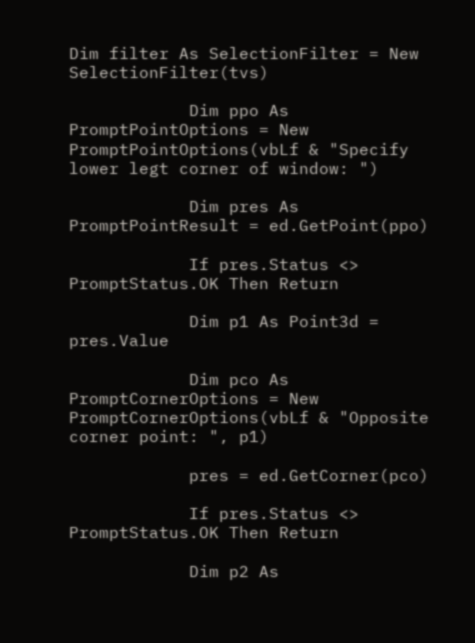Dim filter As SelectionFilter = New SelectionFilter(tvs)

            Dim ppo As PromptPointOptions = New PromptPointOptions(vbLf & "Specify lower legt corner of window: ")

            Dim pres As PromptPointResult = ed.GetPoint(ppo)

            If pres.Status <> PromptStatus.OK Then Return

            Dim p1 As Point3d = pres.Value

            Dim pco As PromptCornerOptions = New PromptCornerOptions(vbLf & "Opposite corner point: ", p1)

            pres = ed.GetCorner(pco)

            If pres.Status <> PromptStatus.OK Then Return

            Dim p2 As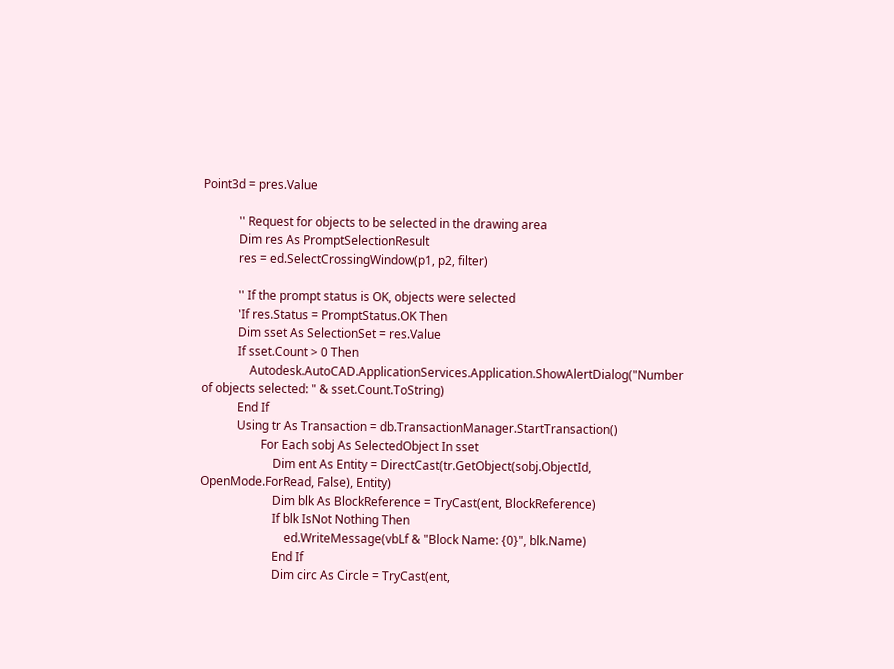Point3d = pres.Value

            '' Request for objects to be selected in the drawing area
            Dim res As PromptSelectionResult
            res = ed.SelectCrossingWindow(p1, p2, filter)

            '' If the prompt status is OK, objects were selected
            'If res.Status = PromptStatus.OK Then
            Dim sset As SelectionSet = res.Value
            If sset.Count > 0 Then
                Autodesk.AutoCAD.ApplicationServices.Application.ShowAlertDialog("Number of objects selected: " & sset.Count.ToString)
            End If
            Using tr As Transaction = db.TransactionManager.StartTransaction()
                    For Each sobj As SelectedObject In sset
                        Dim ent As Entity = DirectCast(tr.GetObject(sobj.ObjectId, OpenMode.ForRead, False), Entity)
                        Dim blk As BlockReference = TryCast(ent, BlockReference)
                        If blk IsNot Nothing Then
                            ed.WriteMessage(vbLf & "Block Name: {0}", blk.Name)
                        End If
                        Dim circ As Circle = TryCast(ent,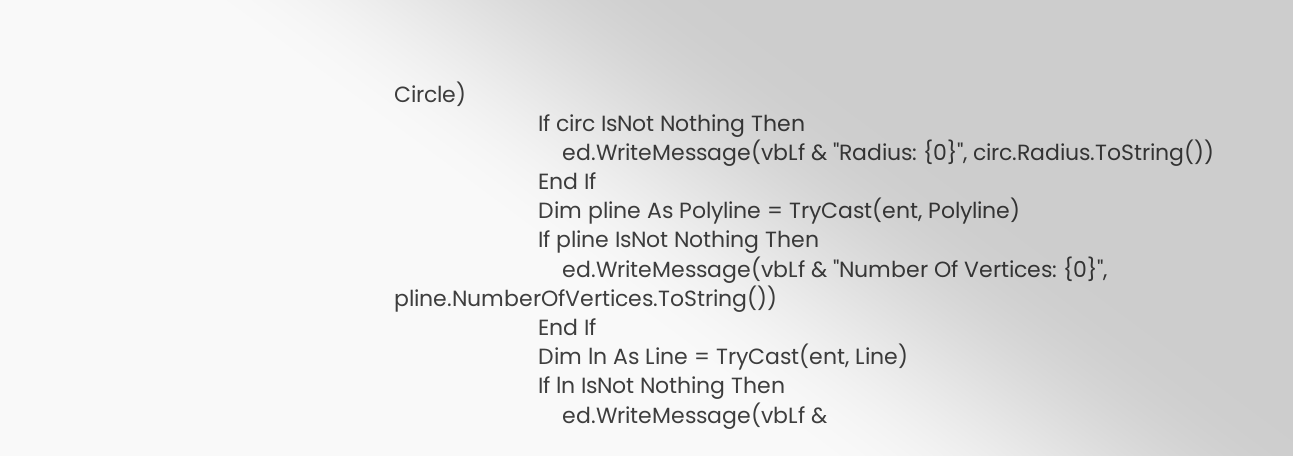Circle)
                        If circ IsNot Nothing Then
                            ed.WriteMessage(vbLf & "Radius: {0}", circ.Radius.ToString())
                        End If
                        Dim pline As Polyline = TryCast(ent, Polyline)
                        If pline IsNot Nothing Then
                            ed.WriteMessage(vbLf & "Number Of Vertices: {0}", pline.NumberOfVertices.ToString())
                        End If
                        Dim ln As Line = TryCast(ent, Line)
                        If ln IsNot Nothing Then
                            ed.WriteMessage(vbLf &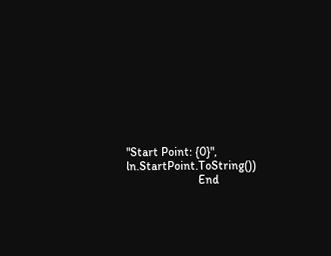"Start Point: {0}", ln.StartPoint.ToString())
                        End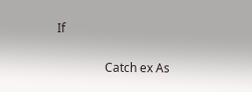If


                Catch ex As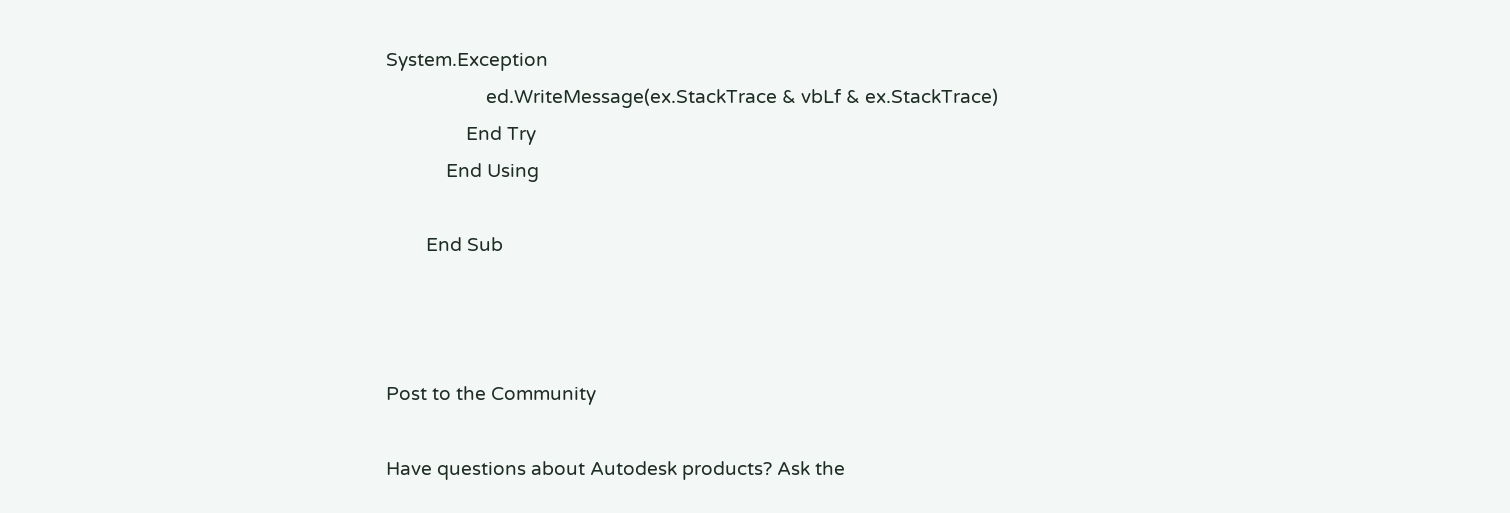System.Exception
                    ed.WriteMessage(ex.StackTrace & vbLf & ex.StackTrace)
                End Try
            End Using

        End Sub



Post to the Community

Have questions about Autodesk products? Ask the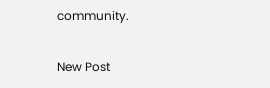community.

New Post